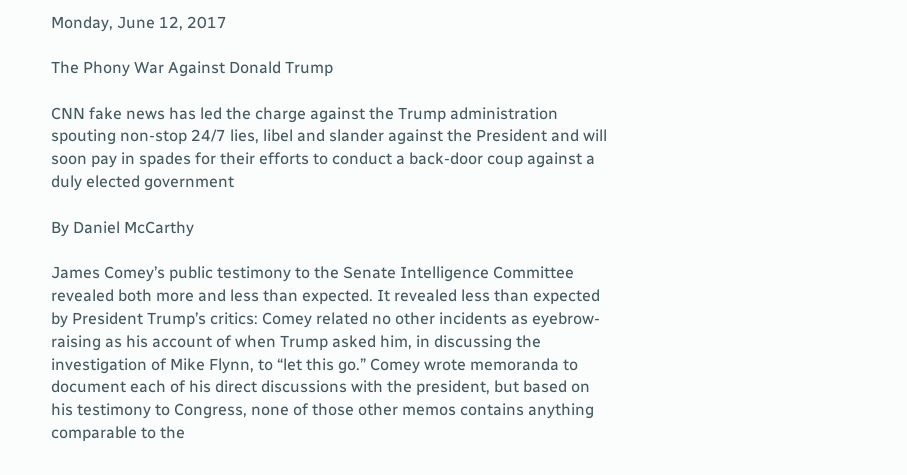Monday, June 12, 2017

The Phony War Against Donald Trump

CNN fake news has led the charge against the Trump administration spouting non-stop 24/7 lies, libel and slander against the President and will soon pay in spades for their efforts to conduct a back-door coup against a duly elected government

By Daniel McCarthy

James Comey’s public testimony to the Senate Intelligence Committee revealed both more and less than expected. It revealed less than expected by President Trump’s critics: Comey related no other incidents as eyebrow-raising as his account of when Trump asked him, in discussing the investigation of Mike Flynn, to “let this go.” Comey wrote memoranda to document each of his direct discussions with the president, but based on his testimony to Congress, none of those other memos contains anything comparable to the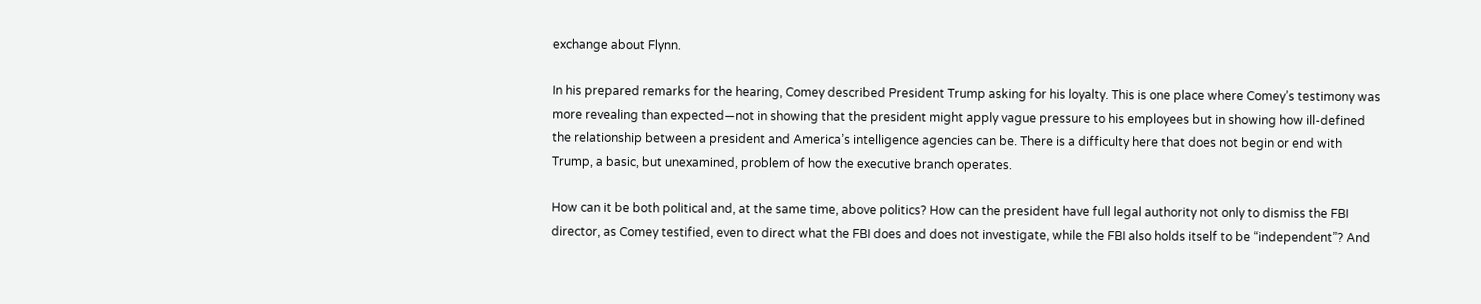exchange about Flynn.

In his prepared remarks for the hearing, Comey described President Trump asking for his loyalty. This is one place where Comey’s testimony was more revealing than expected—not in showing that the president might apply vague pressure to his employees but in showing how ill-defined the relationship between a president and America’s intelligence agencies can be. There is a difficulty here that does not begin or end with Trump, a basic, but unexamined, problem of how the executive branch operates.

How can it be both political and, at the same time, above politics? How can the president have full legal authority not only to dismiss the FBI director, as Comey testified, even to direct what the FBI does and does not investigate, while the FBI also holds itself to be “independent”? And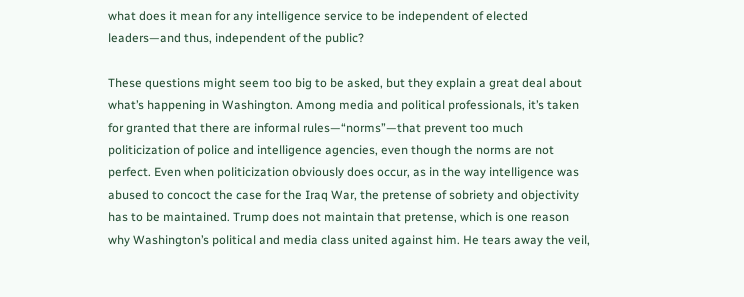what does it mean for any intelligence service to be independent of elected leaders—and thus, independent of the public?

These questions might seem too big to be asked, but they explain a great deal about what’s happening in Washington. Among media and political professionals, it’s taken for granted that there are informal rules—“norms”—that prevent too much politicization of police and intelligence agencies, even though the norms are not perfect. Even when politicization obviously does occur, as in the way intelligence was abused to concoct the case for the Iraq War, the pretense of sobriety and objectivity has to be maintained. Trump does not maintain that pretense, which is one reason why Washington’s political and media class united against him. He tears away the veil,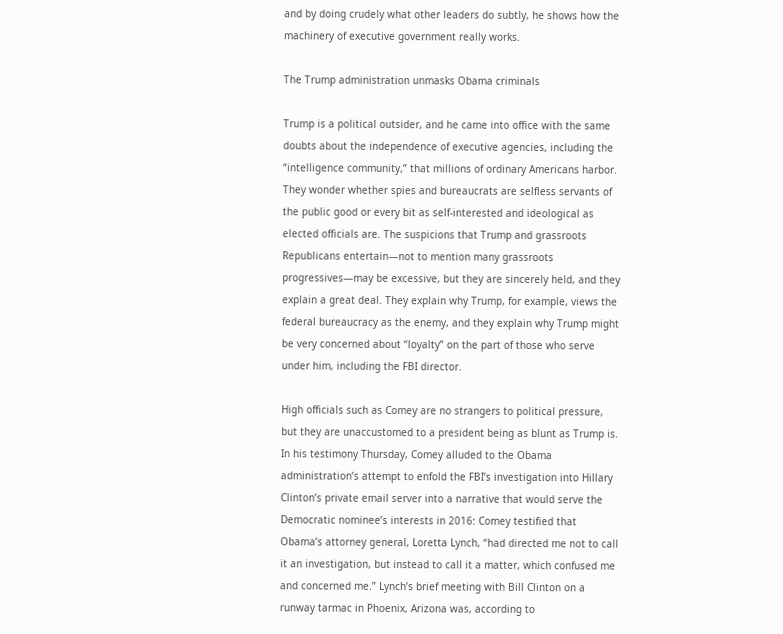and by doing crudely what other leaders do subtly, he shows how the machinery of executive government really works.

The Trump administration unmasks Obama criminals

Trump is a political outsider, and he came into office with the same doubts about the independence of executive agencies, including the “intelligence community,” that millions of ordinary Americans harbor. They wonder whether spies and bureaucrats are selfless servants of the public good or every bit as self-interested and ideological as elected officials are. The suspicions that Trump and grassroots Republicans entertain—not to mention many grassroots progressives—may be excessive, but they are sincerely held, and they explain a great deal. They explain why Trump, for example, views the federal bureaucracy as the enemy, and they explain why Trump might be very concerned about “loyalty” on the part of those who serve under him, including the FBI director.

High officials such as Comey are no strangers to political pressure, but they are unaccustomed to a president being as blunt as Trump is. In his testimony Thursday, Comey alluded to the Obama administration’s attempt to enfold the FBI’s investigation into Hillary Clinton’s private email server into a narrative that would serve the Democratic nominee’s interests in 2016: Comey testified that Obama’s attorney general, Loretta Lynch, “had directed me not to call it an investigation, but instead to call it a matter, which confused me and concerned me.” Lynch’s brief meeting with Bill Clinton on a runway tarmac in Phoenix, Arizona was, according to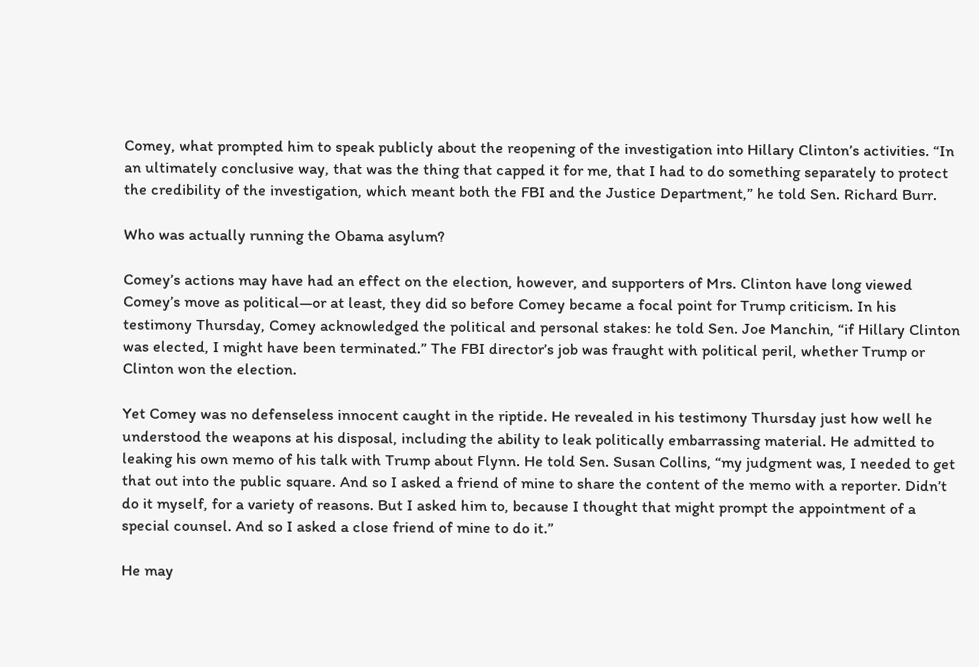Comey, what prompted him to speak publicly about the reopening of the investigation into Hillary Clinton’s activities. “In an ultimately conclusive way, that was the thing that capped it for me, that I had to do something separately to protect the credibility of the investigation, which meant both the FBI and the Justice Department,” he told Sen. Richard Burr.

Who was actually running the Obama asylum?

Comey’s actions may have had an effect on the election, however, and supporters of Mrs. Clinton have long viewed Comey’s move as political—or at least, they did so before Comey became a focal point for Trump criticism. In his testimony Thursday, Comey acknowledged the political and personal stakes: he told Sen. Joe Manchin, “if Hillary Clinton was elected, I might have been terminated.” The FBI director’s job was fraught with political peril, whether Trump or Clinton won the election.

Yet Comey was no defenseless innocent caught in the riptide. He revealed in his testimony Thursday just how well he understood the weapons at his disposal, including the ability to leak politically embarrassing material. He admitted to leaking his own memo of his talk with Trump about Flynn. He told Sen. Susan Collins, “my judgment was, I needed to get that out into the public square. And so I asked a friend of mine to share the content of the memo with a reporter. Didn’t do it myself, for a variety of reasons. But I asked him to, because I thought that might prompt the appointment of a special counsel. And so I asked a close friend of mine to do it.”

He may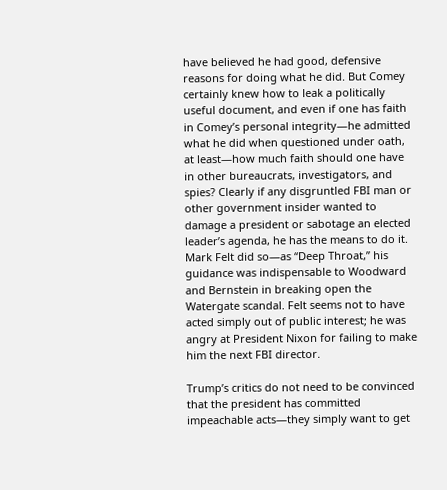have believed he had good, defensive reasons for doing what he did. But Comey certainly knew how to leak a politically useful document, and even if one has faith in Comey’s personal integrity—he admitted what he did when questioned under oath, at least—how much faith should one have in other bureaucrats, investigators, and spies? Clearly if any disgruntled FBI man or other government insider wanted to damage a president or sabotage an elected leader’s agenda, he has the means to do it. Mark Felt did so—as “Deep Throat,” his guidance was indispensable to Woodward and Bernstein in breaking open the Watergate scandal. Felt seems not to have acted simply out of public interest; he was angry at President Nixon for failing to make him the next FBI director.

Trump’s critics do not need to be convinced that the president has committed impeachable acts—they simply want to get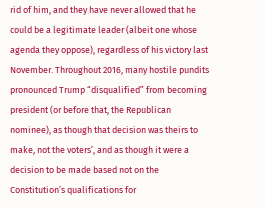rid of him, and they have never allowed that he could be a legitimate leader (albeit one whose agenda they oppose), regardless of his victory last November. Throughout 2016, many hostile pundits pronounced Trump “disqualified” from becoming president (or before that, the Republican nominee), as though that decision was theirs to make, not the voters’, and as though it were a decision to be made based not on the Constitution’s qualifications for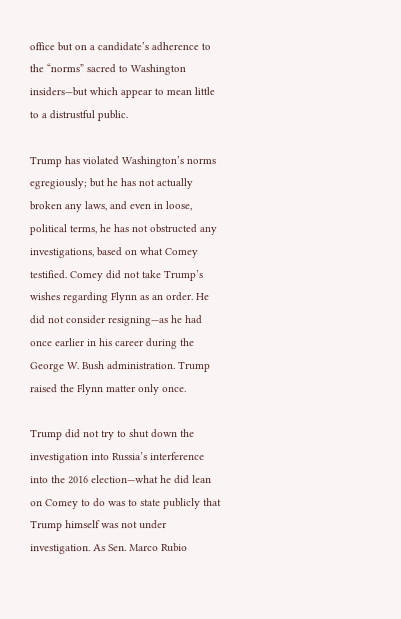office but on a candidate’s adherence to the “norms” sacred to Washington insiders—but which appear to mean little to a distrustful public.

Trump has violated Washington’s norms egregiously; but he has not actually broken any laws, and even in loose, political terms, he has not obstructed any investigations, based on what Comey testified. Comey did not take Trump’s wishes regarding Flynn as an order. He did not consider resigning—as he had once earlier in his career during the George W. Bush administration. Trump raised the Flynn matter only once.

Trump did not try to shut down the investigation into Russia’s interference into the 2016 election—what he did lean on Comey to do was to state publicly that Trump himself was not under investigation. As Sen. Marco Rubio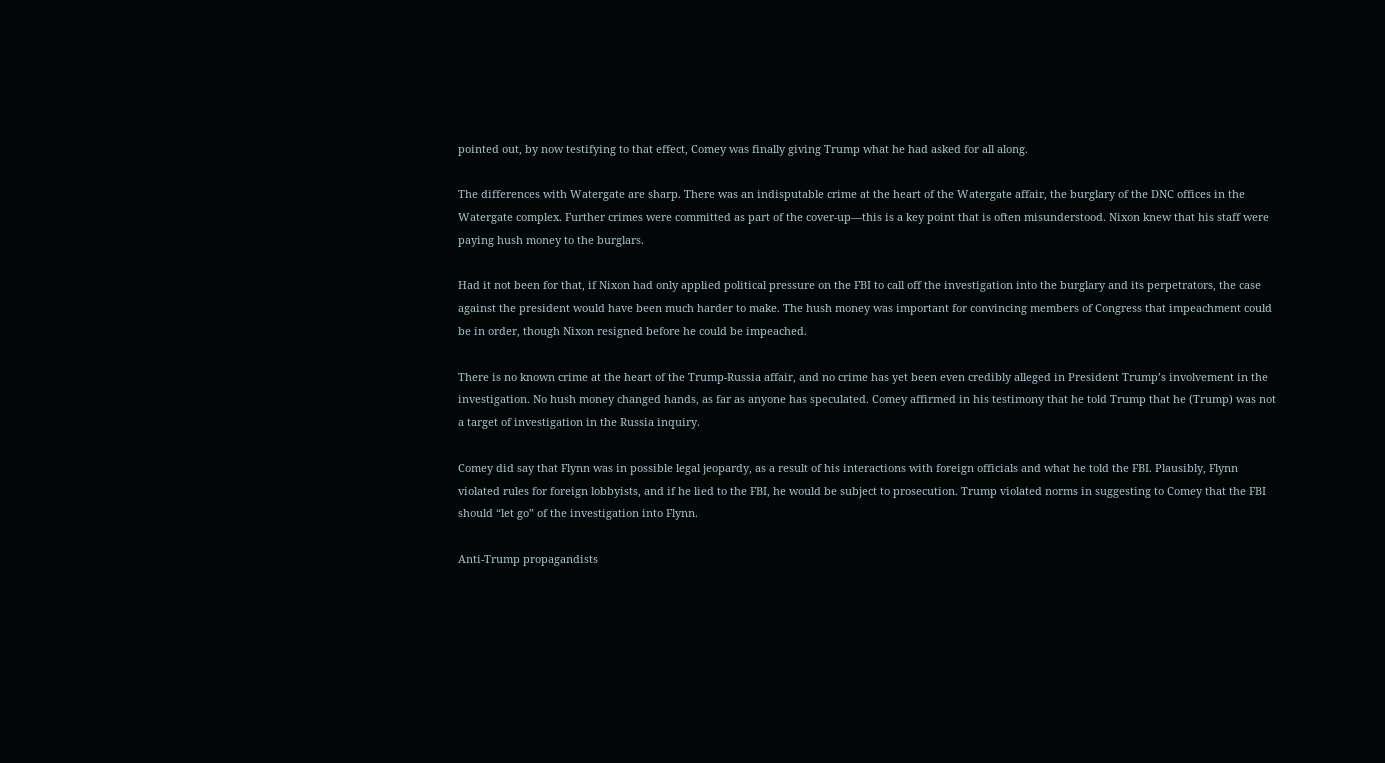pointed out, by now testifying to that effect, Comey was finally giving Trump what he had asked for all along.

The differences with Watergate are sharp. There was an indisputable crime at the heart of the Watergate affair, the burglary of the DNC offices in the Watergate complex. Further crimes were committed as part of the cover-up—this is a key point that is often misunderstood. Nixon knew that his staff were paying hush money to the burglars.

Had it not been for that, if Nixon had only applied political pressure on the FBI to call off the investigation into the burglary and its perpetrators, the case against the president would have been much harder to make. The hush money was important for convincing members of Congress that impeachment could be in order, though Nixon resigned before he could be impeached.

There is no known crime at the heart of the Trump-Russia affair, and no crime has yet been even credibly alleged in President Trump’s involvement in the investigation. No hush money changed hands, as far as anyone has speculated. Comey affirmed in his testimony that he told Trump that he (Trump) was not a target of investigation in the Russia inquiry.

Comey did say that Flynn was in possible legal jeopardy, as a result of his interactions with foreign officials and what he told the FBI. Plausibly, Flynn violated rules for foreign lobbyists, and if he lied to the FBI, he would be subject to prosecution. Trump violated norms in suggesting to Comey that the FBI should “let go” of the investigation into Flynn.

Anti-Trump propagandists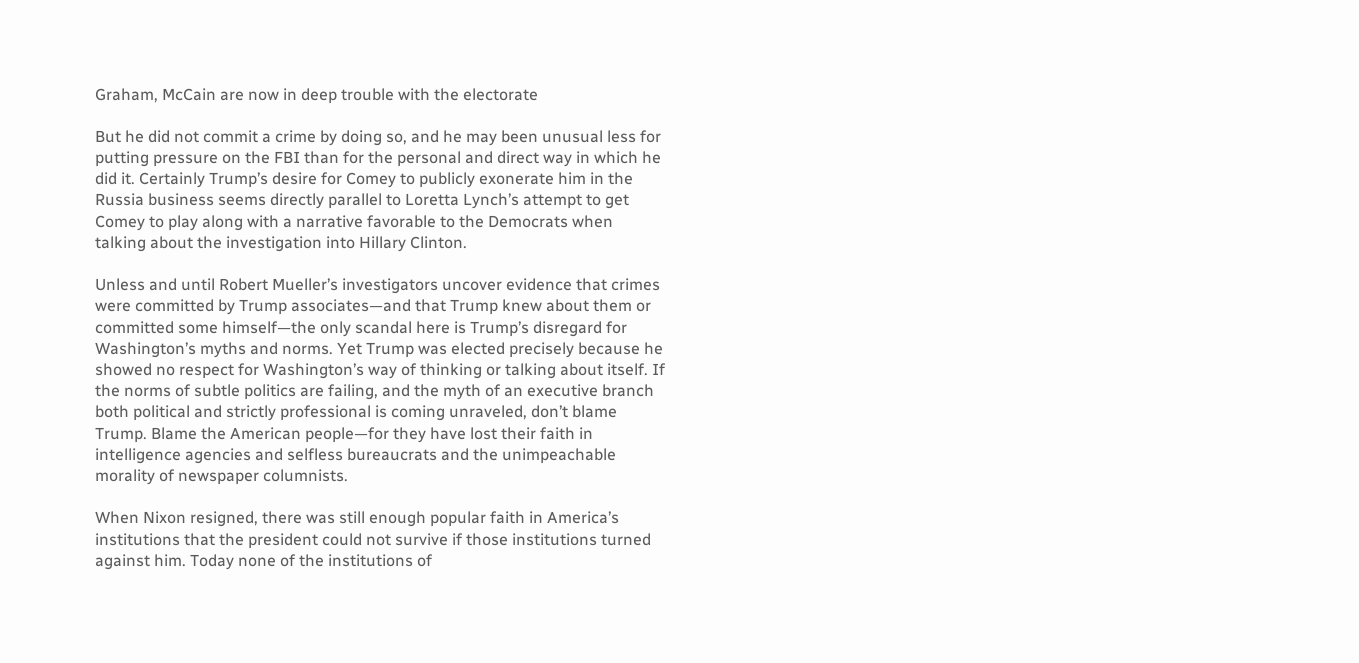Graham, McCain are now in deep trouble with the electorate

But he did not commit a crime by doing so, and he may been unusual less for putting pressure on the FBI than for the personal and direct way in which he did it. Certainly Trump’s desire for Comey to publicly exonerate him in the Russia business seems directly parallel to Loretta Lynch’s attempt to get Comey to play along with a narrative favorable to the Democrats when talking about the investigation into Hillary Clinton.

Unless and until Robert Mueller’s investigators uncover evidence that crimes were committed by Trump associates—and that Trump knew about them or committed some himself—the only scandal here is Trump’s disregard for Washington’s myths and norms. Yet Trump was elected precisely because he showed no respect for Washington’s way of thinking or talking about itself. If the norms of subtle politics are failing, and the myth of an executive branch both political and strictly professional is coming unraveled, don’t blame Trump. Blame the American people—for they have lost their faith in intelligence agencies and selfless bureaucrats and the unimpeachable morality of newspaper columnists.

When Nixon resigned, there was still enough popular faith in America’s institutions that the president could not survive if those institutions turned against him. Today none of the institutions of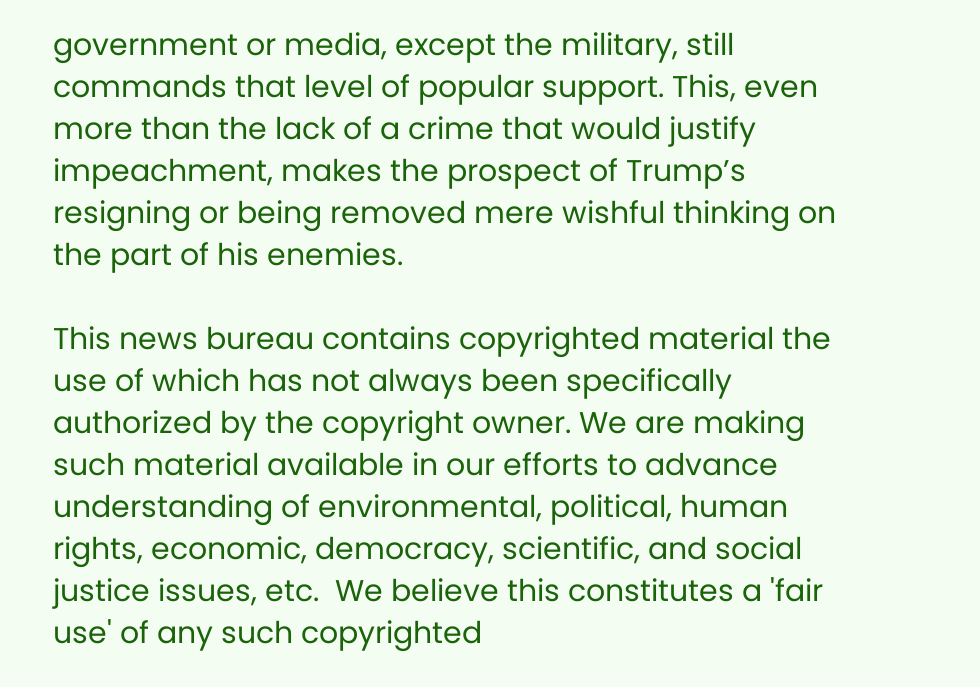government or media, except the military, still commands that level of popular support. This, even more than the lack of a crime that would justify impeachment, makes the prospect of Trump’s resigning or being removed mere wishful thinking on the part of his enemies.

This news bureau contains copyrighted material the use of which has not always been specifically authorized by the copyright owner. We are making such material available in our efforts to advance understanding of environmental, political, human rights, economic, democracy, scientific, and social justice issues, etc.  We believe this constitutes a 'fair use' of any such copyrighted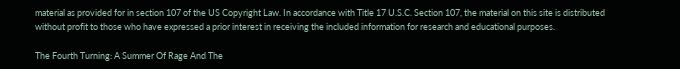material as provided for in section 107 of the US Copyright Law. In accordance with Title 17 U.S.C. Section 107, the material on this site is distributed without profit to those who have expressed a prior interest in receiving the included information for research and educational purposes.

The Fourth Turning: A Summer Of Rage And The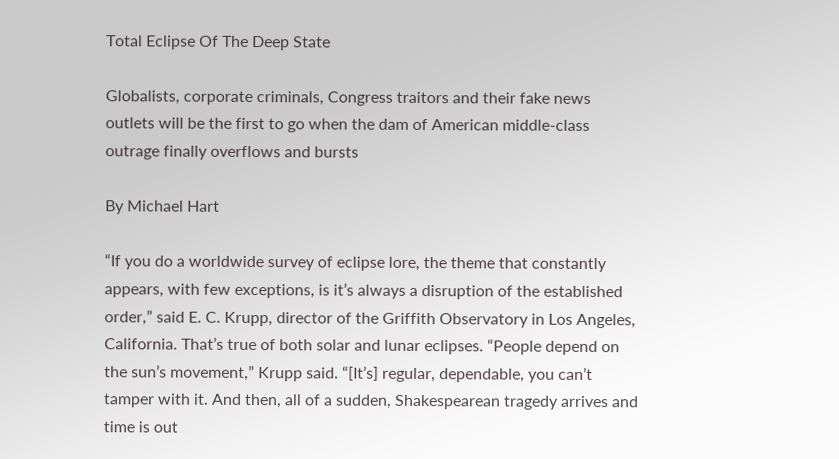Total Eclipse Of The Deep State

Globalists, corporate criminals, Congress traitors and their fake news outlets will be the first to go when the dam of American middle-class outrage finally overflows and bursts

By Michael Hart

“If you do a worldwide survey of eclipse lore, the theme that constantly appears, with few exceptions, is it’s always a disruption of the established order,” said E. C. Krupp, director of the Griffith Observatory in Los Angeles, California. That’s true of both solar and lunar eclipses. “People depend on the sun’s movement,” Krupp said. “[It’s] regular, dependable, you can’t tamper with it. And then, all of a sudden, Shakespearean tragedy arrives and time is out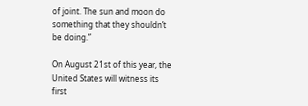of joint. The sun and moon do something that they shouldn’t be doing.”

On August 21st of this year, the United States will witness its first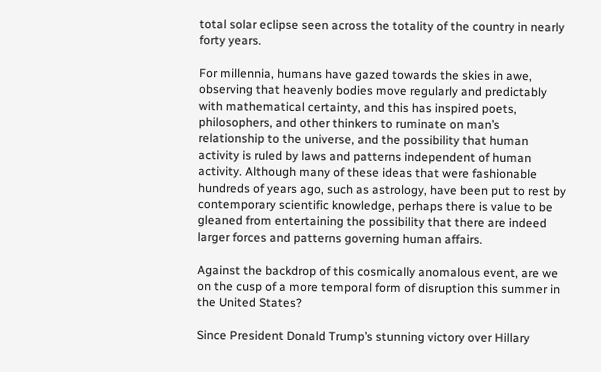total solar eclipse seen across the totality of the country in nearly forty years.

For millennia, humans have gazed towards the skies in awe, observing that heavenly bodies move regularly and predictably with mathematical certainty, and this has inspired poets, philosophers, and other thinkers to ruminate on man’s relationship to the universe, and the possibility that human activity is ruled by laws and patterns independent of human activity. Although many of these ideas that were fashionable hundreds of years ago, such as astrology, have been put to rest by contemporary scientific knowledge, perhaps there is value to be gleaned from entertaining the possibility that there are indeed larger forces and patterns governing human affairs.

Against the backdrop of this cosmically anomalous event, are we on the cusp of a more temporal form of disruption this summer in the United States?

Since President Donald Trump’s stunning victory over Hillary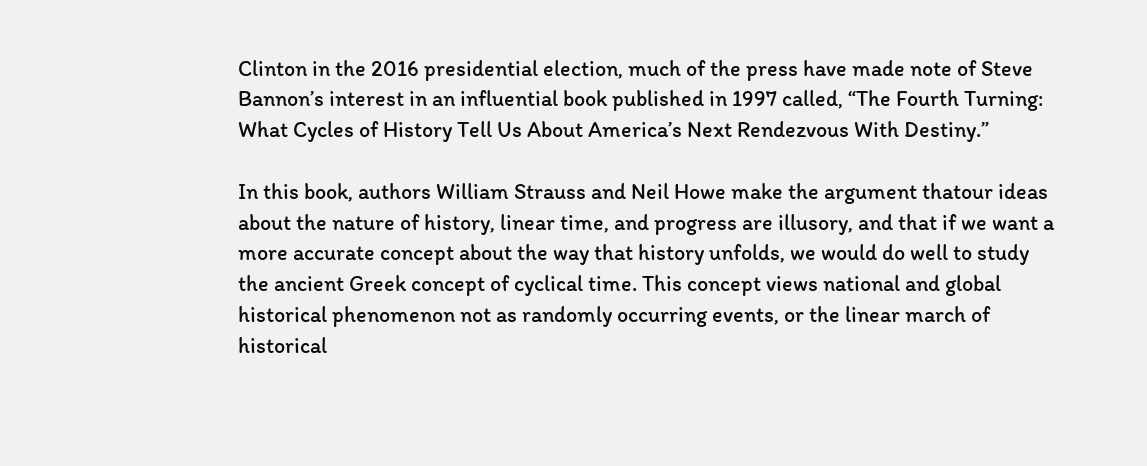Clinton in the 2016 presidential election, much of the press have made note of Steve Bannon’s interest in an influential book published in 1997 called, “The Fourth Turning: What Cycles of History Tell Us About America’s Next Rendezvous With Destiny.”

In this book, authors William Strauss and Neil Howe make the argument thatour ideas about the nature of history, linear time, and progress are illusory, and that if we want a more accurate concept about the way that history unfolds, we would do well to study the ancient Greek concept of cyclical time. This concept views national and global historical phenomenon not as randomly occurring events, or the linear march of historical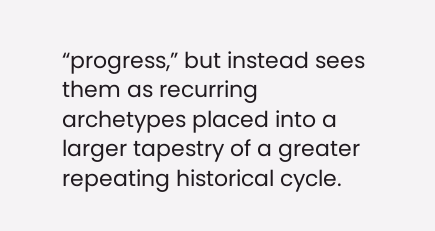“progress,” but instead sees them as recurring archetypes placed into a larger tapestry of a greater repeating historical cycle.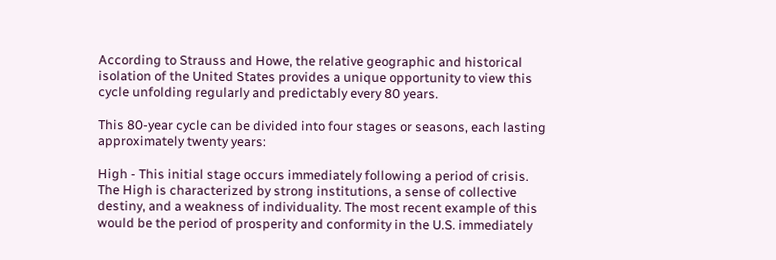According to Strauss and Howe, the relative geographic and historical isolation of the United States provides a unique opportunity to view this cycle unfolding regularly and predictably every 80 years.

This 80-year cycle can be divided into four stages or seasons, each lasting approximately twenty years:

High - This initial stage occurs immediately following a period of crisis. The High is characterized by strong institutions, a sense of collective destiny, and a weakness of individuality. The most recent example of this would be the period of prosperity and conformity in the U.S. immediately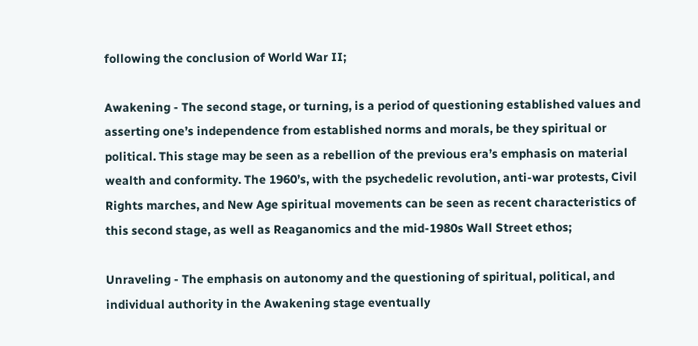following the conclusion of World War II;

Awakening - The second stage, or turning, is a period of questioning established values and asserting one’s independence from established norms and morals, be they spiritual or political. This stage may be seen as a rebellion of the previous era’s emphasis on material wealth and conformity. The 1960’s, with the psychedelic revolution, anti-war protests, Civil Rights marches, and New Age spiritual movements can be seen as recent characteristics of this second stage, as well as Reaganomics and the mid-1980s Wall Street ethos;

Unraveling - The emphasis on autonomy and the questioning of spiritual, political, and individual authority in the Awakening stage eventually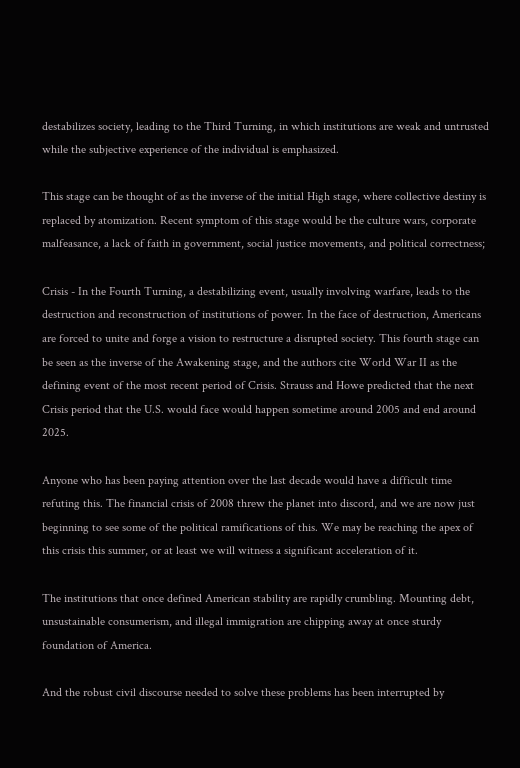destabilizes society, leading to the Third Turning, in which institutions are weak and untrusted while the subjective experience of the individual is emphasized.

This stage can be thought of as the inverse of the initial High stage, where collective destiny is replaced by atomization. Recent symptom of this stage would be the culture wars, corporate malfeasance, a lack of faith in government, social justice movements, and political correctness;

Crisis - In the Fourth Turning, a destabilizing event, usually involving warfare, leads to the destruction and reconstruction of institutions of power. In the face of destruction, Americans are forced to unite and forge a vision to restructure a disrupted society. This fourth stage can be seen as the inverse of the Awakening stage, and the authors cite World War II as the defining event of the most recent period of Crisis. Strauss and Howe predicted that the next Crisis period that the U.S. would face would happen sometime around 2005 and end around 2025.

Anyone who has been paying attention over the last decade would have a difficult time refuting this. The financial crisis of 2008 threw the planet into discord, and we are now just beginning to see some of the political ramifications of this. We may be reaching the apex of this crisis this summer, or at least we will witness a significant acceleration of it.

The institutions that once defined American stability are rapidly crumbling. Mounting debt, unsustainable consumerism, and illegal immigration are chipping away at once sturdy foundation of America.

And the robust civil discourse needed to solve these problems has been interrupted by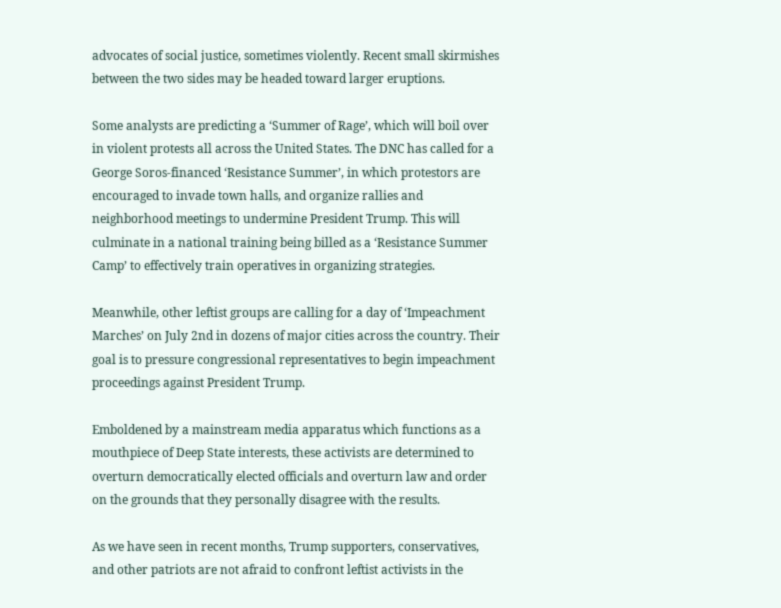advocates of social justice, sometimes violently. Recent small skirmishes between the two sides may be headed toward larger eruptions.

Some analysts are predicting a ‘Summer of Rage’, which will boil over in violent protests all across the United States. The DNC has called for a George Soros-financed ‘Resistance Summer’, in which protestors are encouraged to invade town halls, and organize rallies and neighborhood meetings to undermine President Trump. This will culminate in a national training being billed as a ‘Resistance Summer Camp’ to effectively train operatives in organizing strategies.

Meanwhile, other leftist groups are calling for a day of ‘Impeachment Marches’ on July 2nd in dozens of major cities across the country. Their goal is to pressure congressional representatives to begin impeachment proceedings against President Trump.

Emboldened by a mainstream media apparatus which functions as a mouthpiece of Deep State interests, these activists are determined to overturn democratically elected officials and overturn law and order on the grounds that they personally disagree with the results.

As we have seen in recent months, Trump supporters, conservatives, and other patriots are not afraid to confront leftist activists in the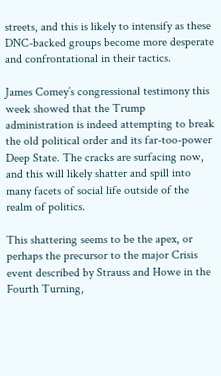streets, and this is likely to intensify as these DNC-backed groups become more desperate and confrontational in their tactics.

James Comey’s congressional testimony this week showed that the Trump administration is indeed attempting to break the old political order and its far-too-power Deep State. The cracks are surfacing now, and this will likely shatter and spill into many facets of social life outside of the realm of politics.

This shattering seems to be the apex, or perhaps the precursor to the major Crisis event described by Strauss and Howe in the Fourth Turning,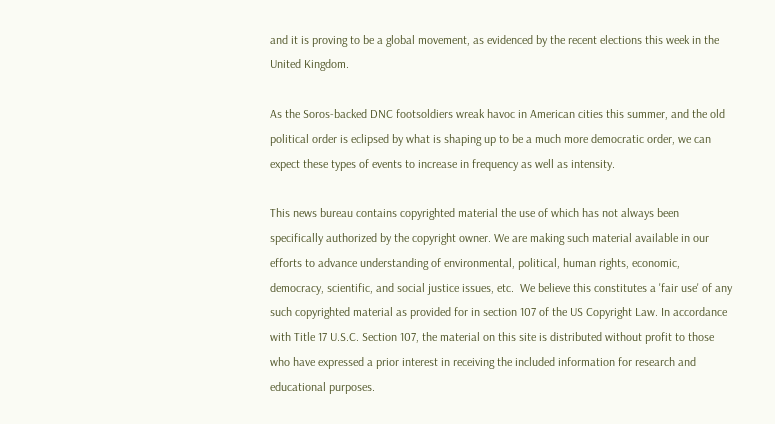and it is proving to be a global movement, as evidenced by the recent elections this week in the United Kingdom.

As the Soros-backed DNC footsoldiers wreak havoc in American cities this summer, and the old political order is eclipsed by what is shaping up to be a much more democratic order, we can expect these types of events to increase in frequency as well as intensity.

This news bureau contains copyrighted material the use of which has not always been specifically authorized by the copyright owner. We are making such material available in our efforts to advance understanding of environmental, political, human rights, economic, democracy, scientific, and social justice issues, etc.  We believe this constitutes a 'fair use' of any such copyrighted material as provided for in section 107 of the US Copyright Law. In accordance with Title 17 U.S.C. Section 107, the material on this site is distributed without profit to those who have expressed a prior interest in receiving the included information for research and educational purposes.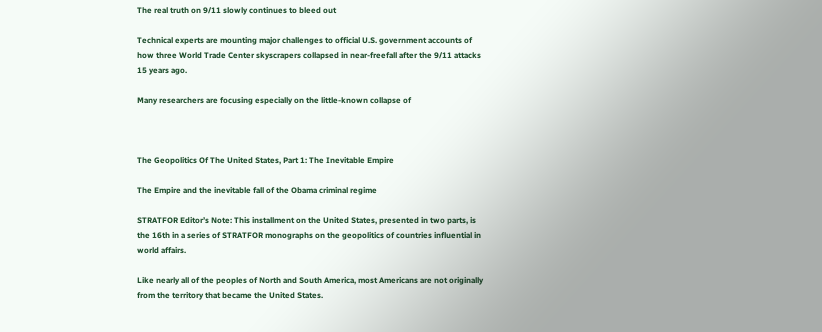The real truth on 9/11 slowly continues to bleed out

Technical experts are mounting major challenges to official U.S. government accounts of how three World Trade Center skyscrapers collapsed in near-freefall after the 9/11 attacks 15 years ago.

Many researchers are focusing especially on the little-known collapse of



The Geopolitics Of The United States, Part 1: The Inevitable Empire

The Empire and the inevitable fall of the Obama criminal regime

STRATFOR Editor’s Note: This installment on the United States, presented in two parts, is the 16th in a series of STRATFOR monographs on the geopolitics of countries influential in world affairs.

Like nearly all of the peoples of North and South America, most Americans are not originally from the territory that became the United States.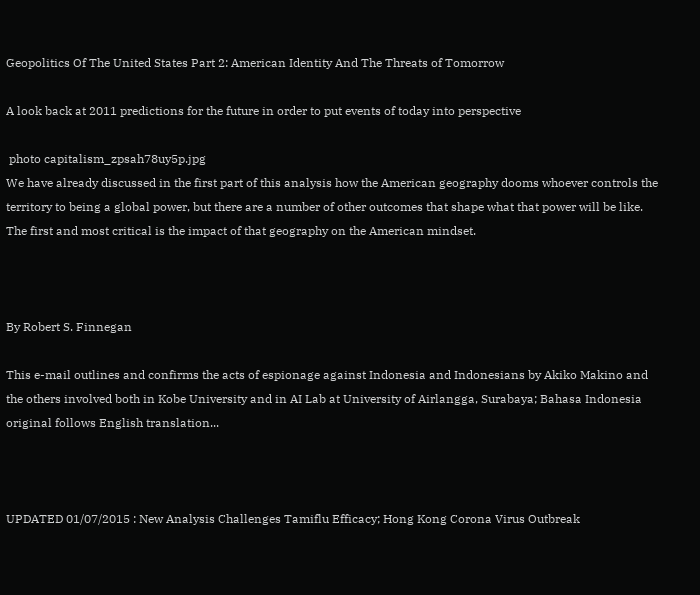Geopolitics Of The United States Part 2: American Identity And The Threats of Tomorrow

A look back at 2011 predictions for the future in order to put events of today into perspective

 photo capitalism_zpsah78uy5p.jpg
We have already discussed in the first part of this analysis how the American geography dooms whoever controls the territory to being a global power, but there are a number of other outcomes that shape what that power will be like. The first and most critical is the impact of that geography on the American mindset.



By Robert S. Finnegan

This e-mail outlines and confirms the acts of espionage against Indonesia and Indonesians by Akiko Makino and the others involved both in Kobe University and in AI Lab at University of Airlangga, Surabaya; Bahasa Indonesia original follows English translation...



UPDATED 01/07/2015 : New Analysis Challenges Tamiflu Efficacy; Hong Kong Corona Virus Outbreak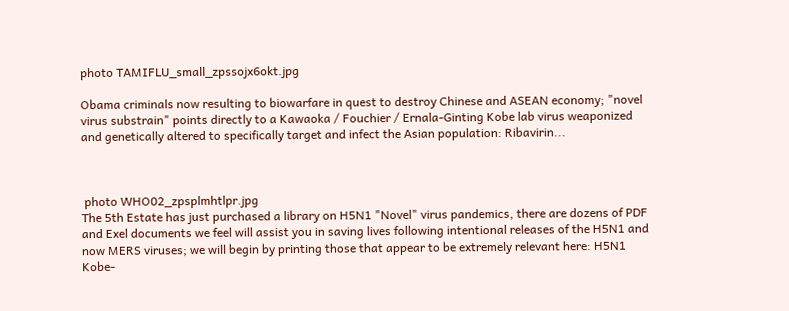photo TAMIFLU_small_zpssojx6okt.jpg

Obama criminals now resulting to biowarfare in quest to destroy Chinese and ASEAN economy; "novel virus substrain" points directly to a Kawaoka / Fouchier / Ernala-Ginting Kobe lab virus weaponized and genetically altered to specifically target and infect the Asian population: Ribavirin...



 photo WHO02_zpsplmhtlpr.jpg
The 5th Estate has just purchased a library on H5N1 "Novel" virus pandemics, there are dozens of PDF and Exel documents we feel will assist you in saving lives following intentional releases of the H5N1 and now MERS viruses; we will begin by printing those that appear to be extremely relevant here: H5N1 Kobe-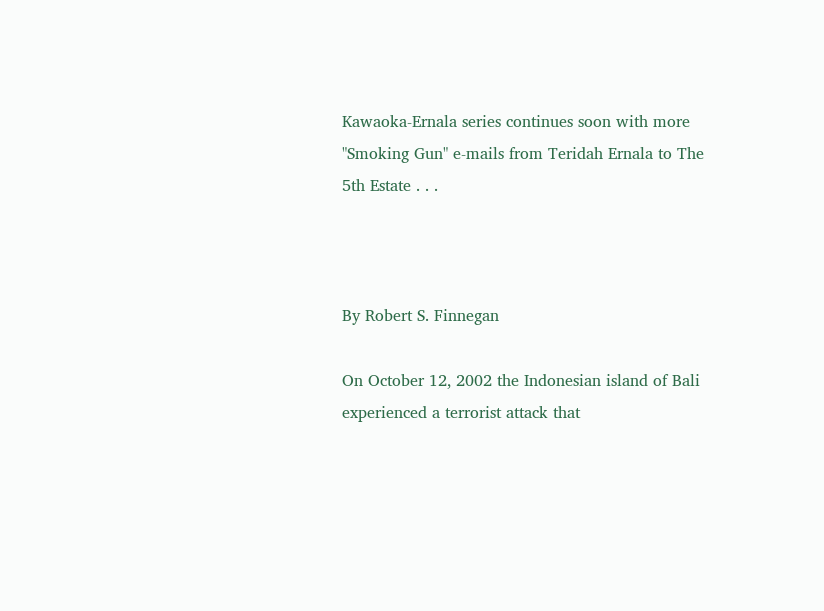Kawaoka-Ernala series continues soon with more "Smoking Gun" e-mails from Teridah Ernala to The 5th Estate . . .



By Robert S. Finnegan

On October 12, 2002 the Indonesian island of Bali experienced a terrorist attack that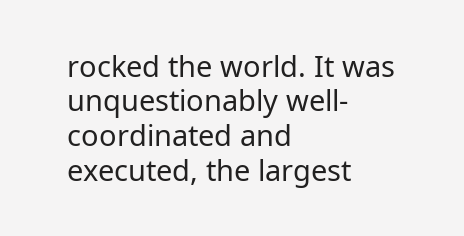rocked the world. It was unquestionably well-coordinated and executed, the largest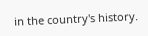in the country's history.